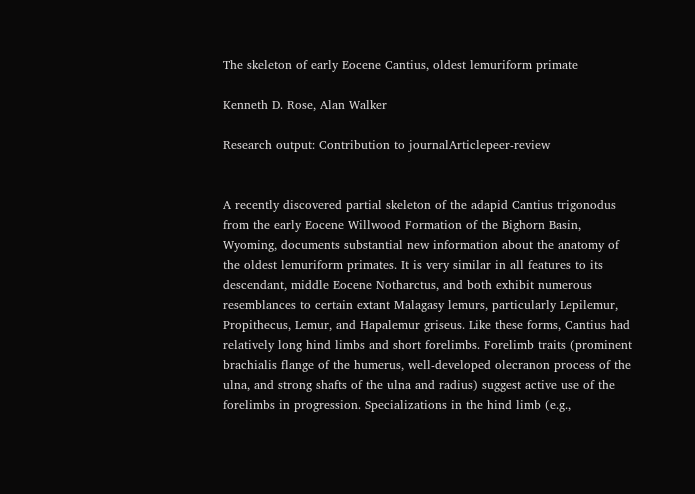The skeleton of early Eocene Cantius, oldest lemuriform primate

Kenneth D. Rose, Alan Walker

Research output: Contribution to journalArticlepeer-review


A recently discovered partial skeleton of the adapid Cantius trigonodus from the early Eocene Willwood Formation of the Bighorn Basin, Wyoming, documents substantial new information about the anatomy of the oldest lemuriform primates. It is very similar in all features to its descendant, middle Eocene Notharctus, and both exhibit numerous resemblances to certain extant Malagasy lemurs, particularly Lepilemur, Propithecus, Lemur, and Hapalemur griseus. Like these forms, Cantius had relatively long hind limbs and short forelimbs. Forelimb traits (prominent brachialis flange of the humerus, well‐developed olecranon process of the ulna, and strong shafts of the ulna and radius) suggest active use of the forelimbs in progression. Specializations in the hind limb (e.g.,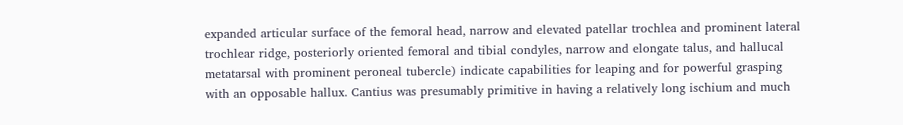expanded articular surface of the femoral head, narrow and elevated patellar trochlea and prominent lateral trochlear ridge, posteriorly oriented femoral and tibial condyles, narrow and elongate talus, and hallucal metatarsal with prominent peroneal tubercle) indicate capabilities for leaping and for powerful grasping with an opposable hallux. Cantius was presumably primitive in having a relatively long ischium and much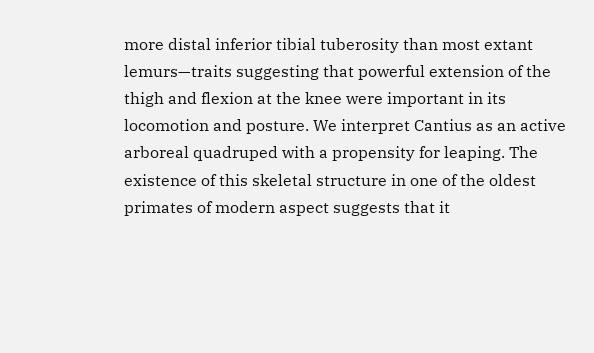more distal inferior tibial tuberosity than most extant lemurs—traits suggesting that powerful extension of the thigh and flexion at the knee were important in its locomotion and posture. We interpret Cantius as an active arboreal quadruped with a propensity for leaping. The existence of this skeletal structure in one of the oldest primates of modern aspect suggests that it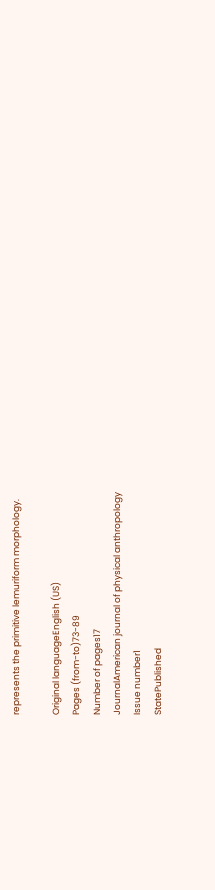represents the primitive lemuriform morphology.

Original languageEnglish (US)
Pages (from-to)73-89
Number of pages17
JournalAmerican journal of physical anthropology
Issue number1
StatePublished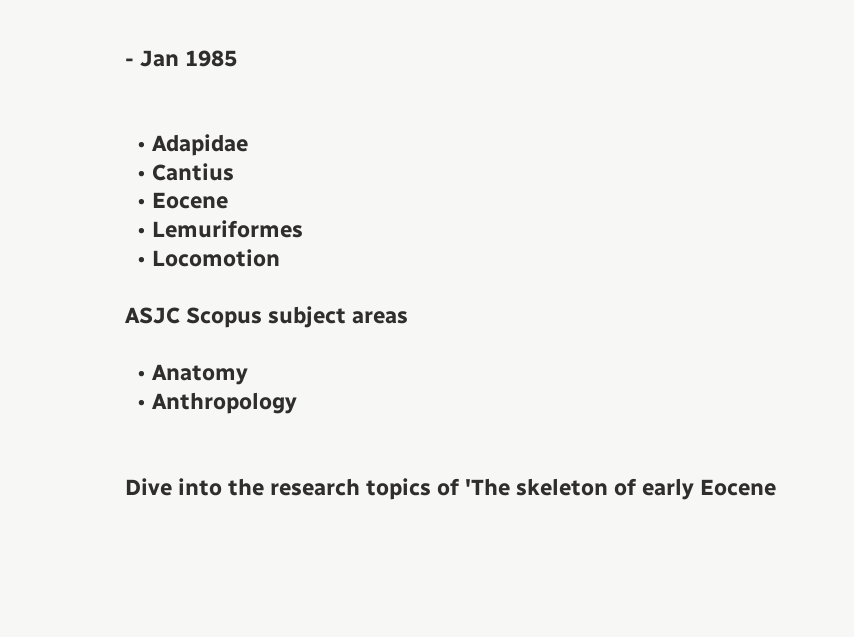- Jan 1985


  • Adapidae
  • Cantius
  • Eocene
  • Lemuriformes
  • Locomotion

ASJC Scopus subject areas

  • Anatomy
  • Anthropology


Dive into the research topics of 'The skeleton of early Eocene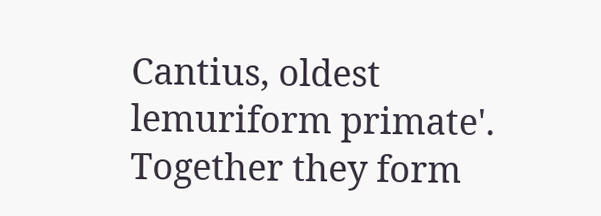Cantius, oldest lemuriform primate'. Together they form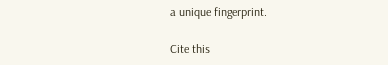a unique fingerprint.

Cite this